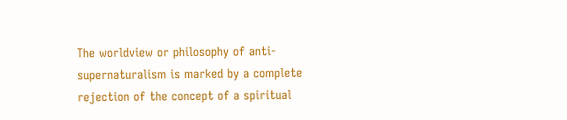The worldview or philosophy of anti-supernaturalism is marked by a complete rejection of the concept of a spiritual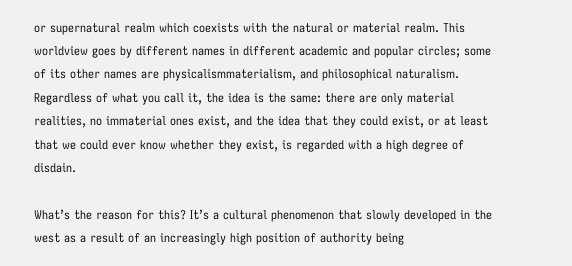or supernatural realm which coexists with the natural or material realm. This worldview goes by different names in different academic and popular circles; some of its other names are physicalismmaterialism, and philosophical naturalism. Regardless of what you call it, the idea is the same: there are only material realities, no immaterial ones exist, and the idea that they could exist, or at least that we could ever know whether they exist, is regarded with a high degree of disdain.

What’s the reason for this? It’s a cultural phenomenon that slowly developed in the west as a result of an increasingly high position of authority being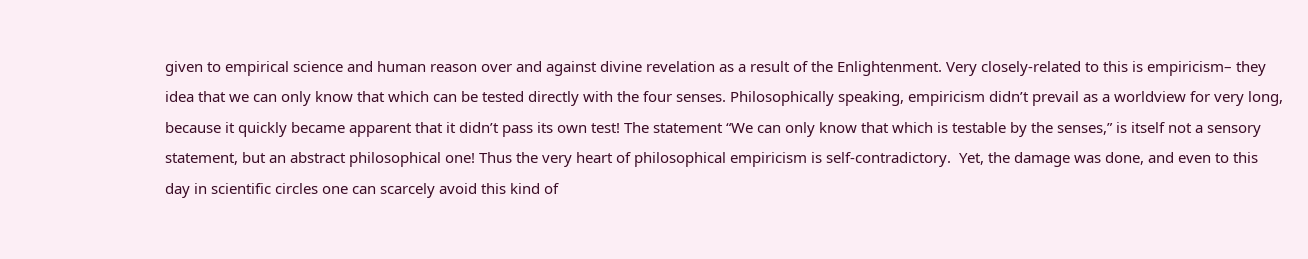given to empirical science and human reason over and against divine revelation as a result of the Enlightenment. Very closely-related to this is empiricism– they idea that we can only know that which can be tested directly with the four senses. Philosophically speaking, empiricism didn’t prevail as a worldview for very long, because it quickly became apparent that it didn’t pass its own test! The statement “We can only know that which is testable by the senses,” is itself not a sensory statement, but an abstract philosophical one! Thus the very heart of philosophical empiricism is self-contradictory.  Yet, the damage was done, and even to this day in scientific circles one can scarcely avoid this kind of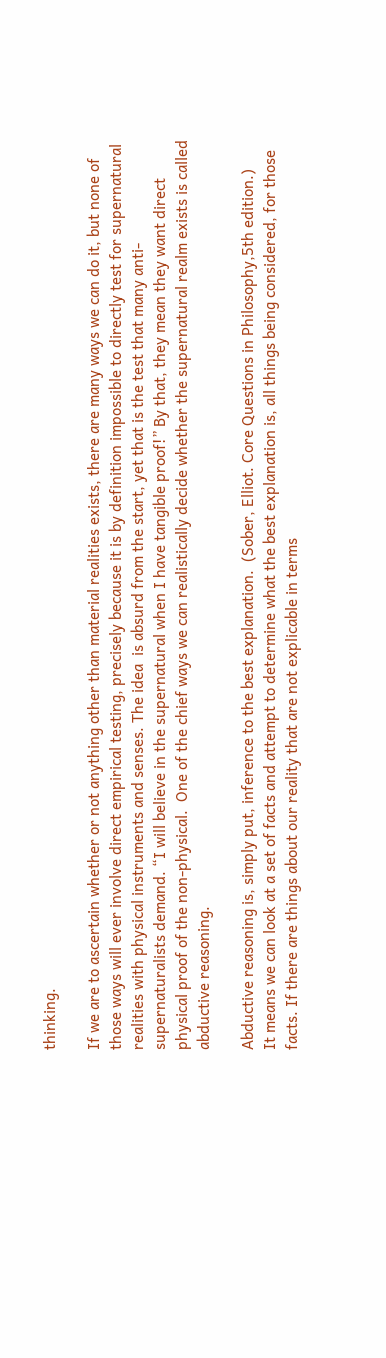thinking.

If we are to ascertain whether or not anything other than material realities exists, there are many ways we can do it, but none of those ways will ever involve direct empirical testing, precisely because it is by definition impossible to directly test for supernatural realities with physical instruments and senses. The idea  is absurd from the start, yet that is the test that many anti-supernaturalists demand. “I will believe in the supernatural when I have tangible proof!” By that, they mean they want direct physical proof of the non-physical.  One of the chief ways we can realistically decide whether the supernatural realm exists is called abductive reasoning.

Abductive reasoning is, simply put, inference to the best explanation.  (Sober, Elliot. Core Questions in Philosophy,5th edition.)
It means we can look at a set of facts and attempt to determine what the best explanation is, all things being considered, for those facts. If there are things about our reality that are not explicable in terms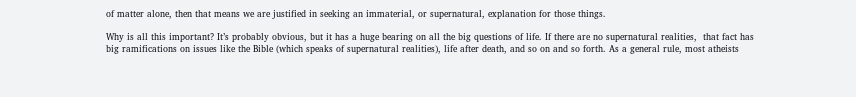of matter alone, then that means we are justified in seeking an immaterial, or supernatural, explanation for those things.

Why is all this important? It’s probably obvious, but it has a huge bearing on all the big questions of life. If there are no supernatural realities,  that fact has big ramifications on issues like the Bible (which speaks of supernatural realities), life after death, and so on and so forth. As a general rule, most atheists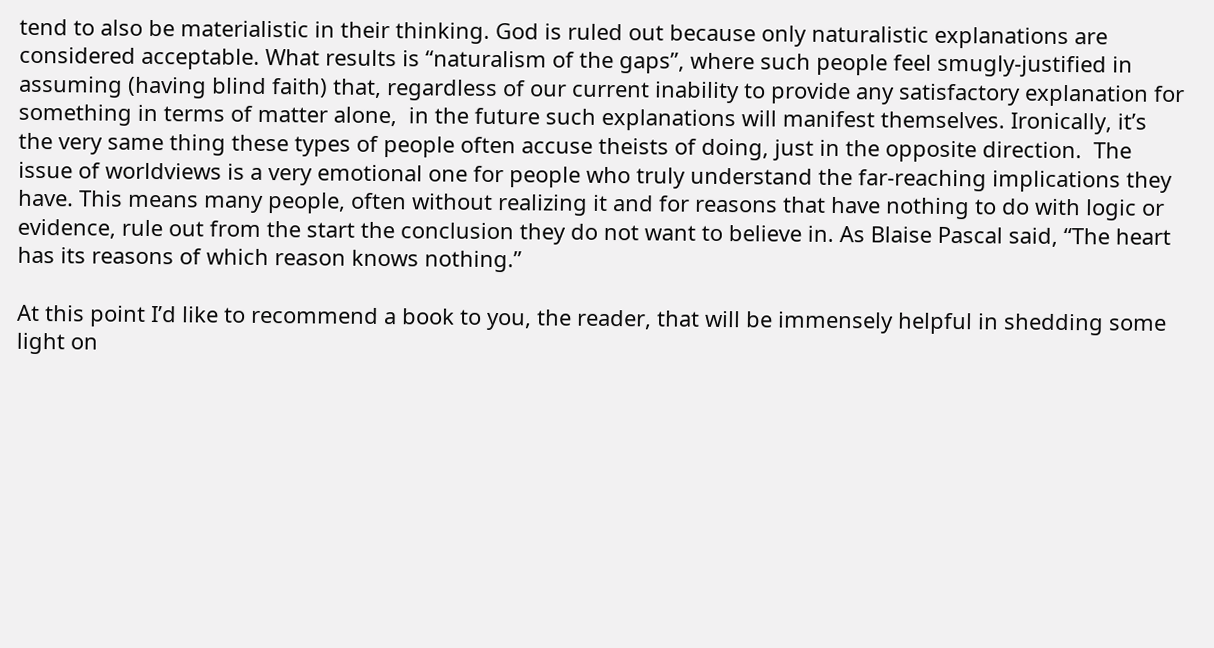tend to also be materialistic in their thinking. God is ruled out because only naturalistic explanations are considered acceptable. What results is “naturalism of the gaps”, where such people feel smugly-justified in assuming (having blind faith) that, regardless of our current inability to provide any satisfactory explanation for something in terms of matter alone,  in the future such explanations will manifest themselves. Ironically, it’s the very same thing these types of people often accuse theists of doing, just in the opposite direction.  The issue of worldviews is a very emotional one for people who truly understand the far-reaching implications they have. This means many people, often without realizing it and for reasons that have nothing to do with logic or evidence, rule out from the start the conclusion they do not want to believe in. As Blaise Pascal said, “The heart has its reasons of which reason knows nothing.”

At this point I’d like to recommend a book to you, the reader, that will be immensely helpful in shedding some light on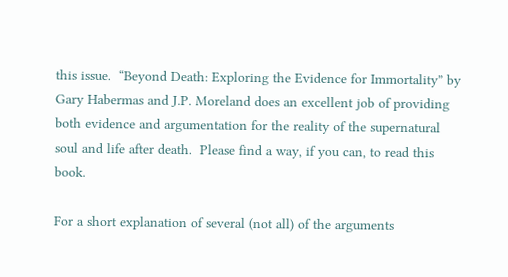this issue.  “Beyond Death: Exploring the Evidence for Immortality” by Gary Habermas and J.P. Moreland does an excellent job of providing both evidence and argumentation for the reality of the supernatural soul and life after death.  Please find a way, if you can, to read this book.

For a short explanation of several (not all) of the arguments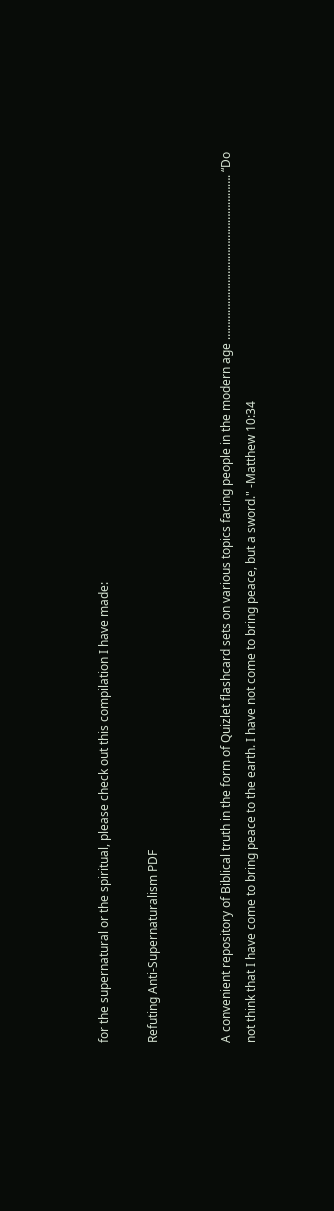for the supernatural or the spiritual, please check out this compilation I have made:

Refuting Anti-Supernaturalism PDF


A convenient repository of Biblical truth in the form of Quizlet flashcard sets on various topics facing people in the modern age ………………………………………………. “Do not think that I have come to bring peace to the earth. I have not come to bring peace, but a sword." -Matthew 10:34